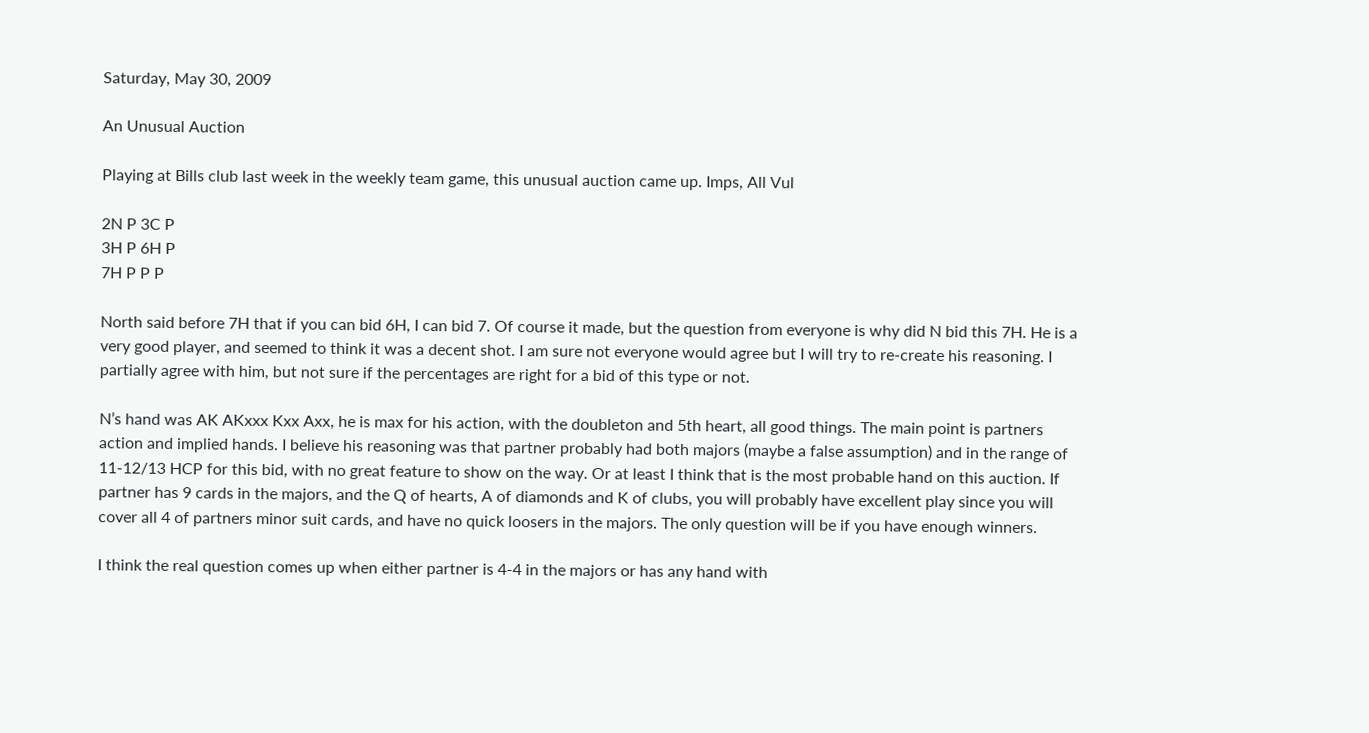Saturday, May 30, 2009

An Unusual Auction

Playing at Bills club last week in the weekly team game, this unusual auction came up. Imps, All Vul

2N P 3C P
3H P 6H P
7H P P P

North said before 7H that if you can bid 6H, I can bid 7. Of course it made, but the question from everyone is why did N bid this 7H. He is a very good player, and seemed to think it was a decent shot. I am sure not everyone would agree but I will try to re-create his reasoning. I partially agree with him, but not sure if the percentages are right for a bid of this type or not.

N’s hand was AK AKxxx Kxx Axx, he is max for his action, with the doubleton and 5th heart, all good things. The main point is partners action and implied hands. I believe his reasoning was that partner probably had both majors (maybe a false assumption) and in the range of 11-12/13 HCP for this bid, with no great feature to show on the way. Or at least I think that is the most probable hand on this auction. If partner has 9 cards in the majors, and the Q of hearts, A of diamonds and K of clubs, you will probably have excellent play since you will cover all 4 of partners minor suit cards, and have no quick loosers in the majors. The only question will be if you have enough winners.

I think the real question comes up when either partner is 4-4 in the majors or has any hand with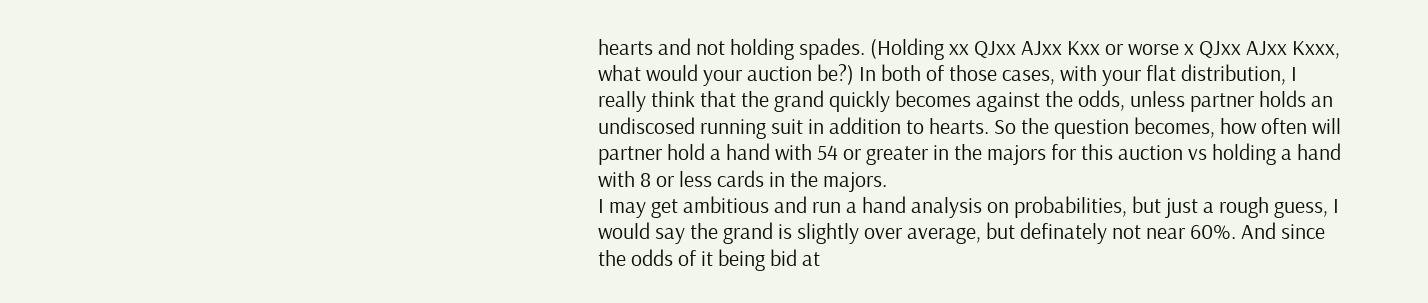hearts and not holding spades. (Holding xx QJxx AJxx Kxx or worse x QJxx AJxx Kxxx, what would your auction be?) In both of those cases, with your flat distribution, I really think that the grand quickly becomes against the odds, unless partner holds an undiscosed running suit in addition to hearts. So the question becomes, how often will partner hold a hand with 54 or greater in the majors for this auction vs holding a hand with 8 or less cards in the majors.
I may get ambitious and run a hand analysis on probabilities, but just a rough guess, I would say the grand is slightly over average, but definately not near 60%. And since the odds of it being bid at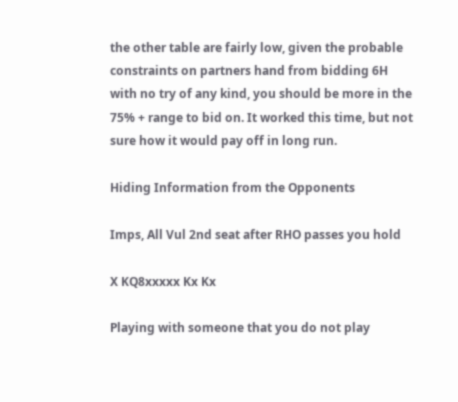the other table are fairly low, given the probable constraints on partners hand from bidding 6H with no try of any kind, you should be more in the 75% + range to bid on. It worked this time, but not sure how it would pay off in long run.

Hiding Information from the Opponents

Imps, All Vul 2nd seat after RHO passes you hold

X KQ8xxxxx Kx Kx

Playing with someone that you do not play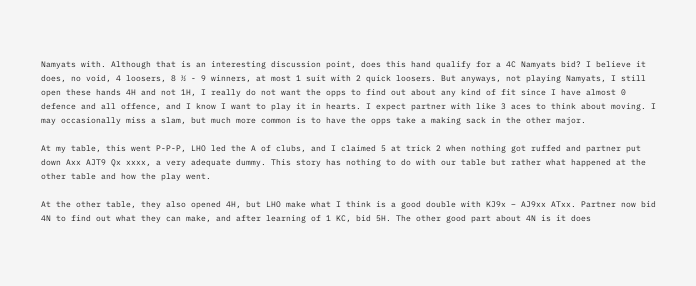Namyats with. Although that is an interesting discussion point, does this hand qualify for a 4C Namyats bid? I believe it does, no void, 4 loosers, 8 ½ - 9 winners, at most 1 suit with 2 quick loosers. But anyways, not playing Namyats, I still open these hands 4H and not 1H, I really do not want the opps to find out about any kind of fit since I have almost 0 defence and all offence, and I know I want to play it in hearts. I expect partner with like 3 aces to think about moving. I may occasionally miss a slam, but much more common is to have the opps take a making sack in the other major.

At my table, this went P-P-P, LHO led the A of clubs, and I claimed 5 at trick 2 when nothing got ruffed and partner put down Axx AJT9 Qx xxxx, a very adequate dummy. This story has nothing to do with our table but rather what happened at the other table and how the play went.

At the other table, they also opened 4H, but LHO make what I think is a good double with KJ9x – AJ9xx ATxx. Partner now bid 4N to find out what they can make, and after learning of 1 KC, bid 5H. The other good part about 4N is it does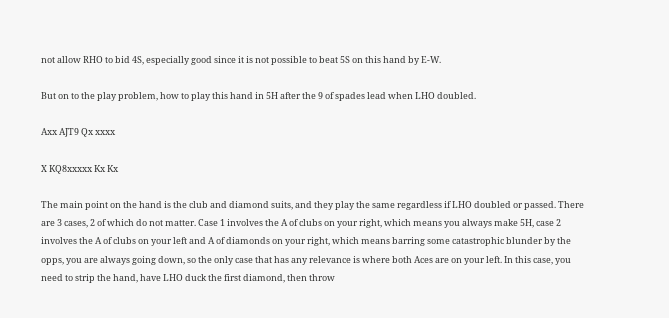not allow RHO to bid 4S, especially good since it is not possible to beat 5S on this hand by E-W.

But on to the play problem, how to play this hand in 5H after the 9 of spades lead when LHO doubled.

Axx AJT9 Qx xxxx

X KQ8xxxxx Kx Kx

The main point on the hand is the club and diamond suits, and they play the same regardless if LHO doubled or passed. There are 3 cases, 2 of which do not matter. Case 1 involves the A of clubs on your right, which means you always make 5H, case 2 involves the A of clubs on your left and A of diamonds on your right, which means barring some catastrophic blunder by the opps, you are always going down, so the only case that has any relevance is where both Aces are on your left. In this case, you need to strip the hand, have LHO duck the first diamond, then throw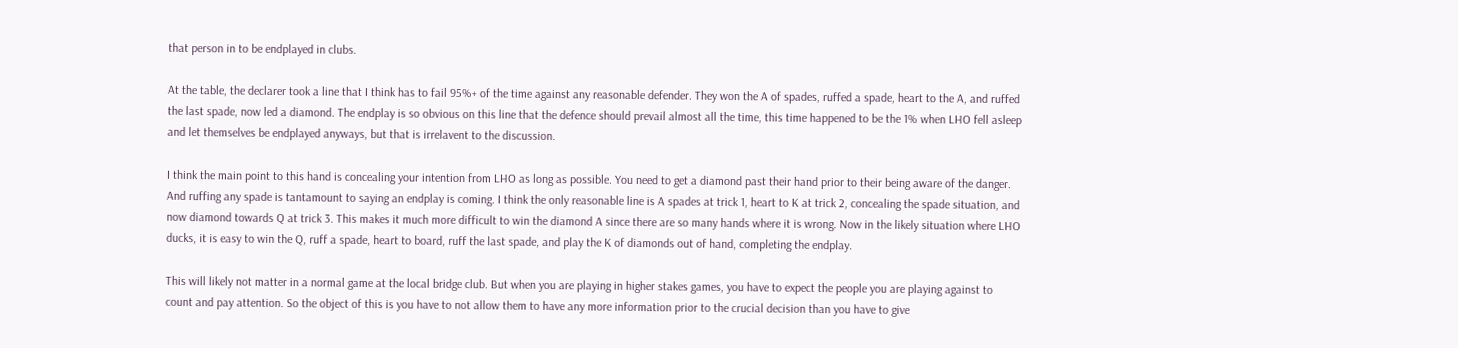that person in to be endplayed in clubs.

At the table, the declarer took a line that I think has to fail 95%+ of the time against any reasonable defender. They won the A of spades, ruffed a spade, heart to the A, and ruffed the last spade, now led a diamond. The endplay is so obvious on this line that the defence should prevail almost all the time, this time happened to be the 1% when LHO fell asleep and let themselves be endplayed anyways, but that is irrelavent to the discussion.

I think the main point to this hand is concealing your intention from LHO as long as possible. You need to get a diamond past their hand prior to their being aware of the danger. And ruffing any spade is tantamount to saying an endplay is coming. I think the only reasonable line is A spades at trick 1, heart to K at trick 2, concealing the spade situation, and now diamond towards Q at trick 3. This makes it much more difficult to win the diamond A since there are so many hands where it is wrong. Now in the likely situation where LHO ducks, it is easy to win the Q, ruff a spade, heart to board, ruff the last spade, and play the K of diamonds out of hand, completing the endplay.

This will likely not matter in a normal game at the local bridge club. But when you are playing in higher stakes games, you have to expect the people you are playing against to count and pay attention. So the object of this is you have to not allow them to have any more information prior to the crucial decision than you have to give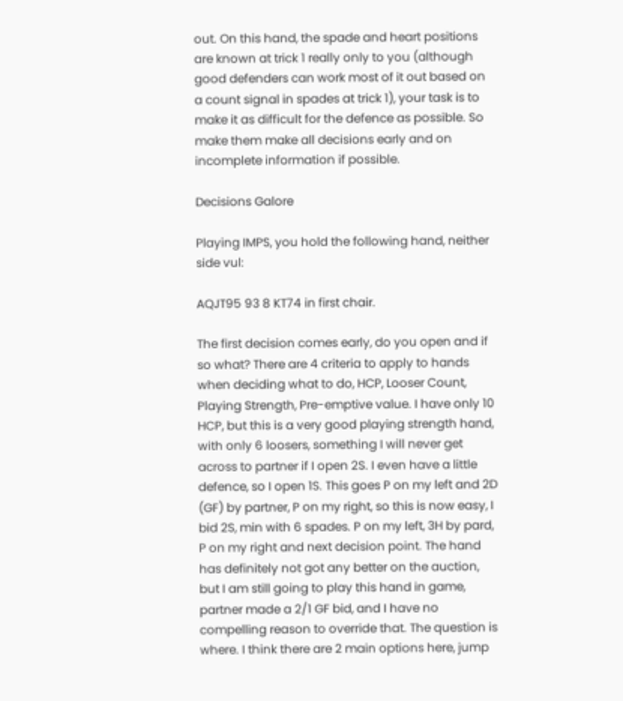out. On this hand, the spade and heart positions are known at trick 1 really only to you (although good defenders can work most of it out based on a count signal in spades at trick 1), your task is to make it as difficult for the defence as possible. So make them make all decisions early and on incomplete information if possible.

Decisions Galore

Playing IMPS, you hold the following hand, neither side vul:

AQJT95 93 8 KT74 in first chair.

The first decision comes early, do you open and if so what? There are 4 criteria to apply to hands when deciding what to do, HCP, Looser Count, Playing Strength, Pre-emptive value. I have only 10 HCP, but this is a very good playing strength hand, with only 6 loosers, something I will never get across to partner if I open 2S. I even have a little defence, so I open 1S. This goes P on my left and 2D (GF) by partner, P on my right, so this is now easy, I bid 2S, min with 6 spades. P on my left, 3H by pard, P on my right and next decision point. The hand has definitely not got any better on the auction, but I am still going to play this hand in game, partner made a 2/1 GF bid, and I have no compelling reason to override that. The question is where. I think there are 2 main options here, jump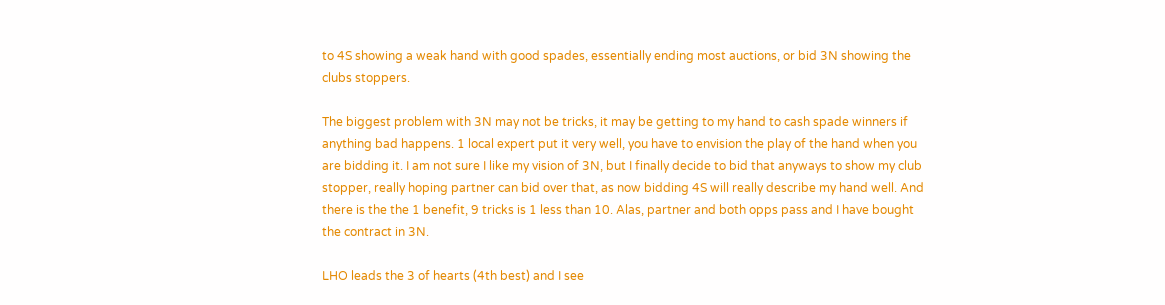to 4S showing a weak hand with good spades, essentially ending most auctions, or bid 3N showing the clubs stoppers.

The biggest problem with 3N may not be tricks, it may be getting to my hand to cash spade winners if anything bad happens. 1 local expert put it very well, you have to envision the play of the hand when you are bidding it. I am not sure I like my vision of 3N, but I finally decide to bid that anyways to show my club stopper, really hoping partner can bid over that, as now bidding 4S will really describe my hand well. And there is the the 1 benefit, 9 tricks is 1 less than 10. Alas, partner and both opps pass and I have bought the contract in 3N.

LHO leads the 3 of hearts (4th best) and I see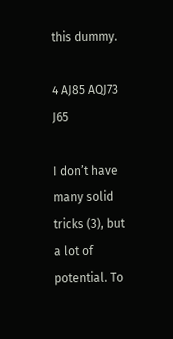this dummy.

4 AJ85 AQJ73 J65

I don’t have many solid tricks (3), but a lot of potential. To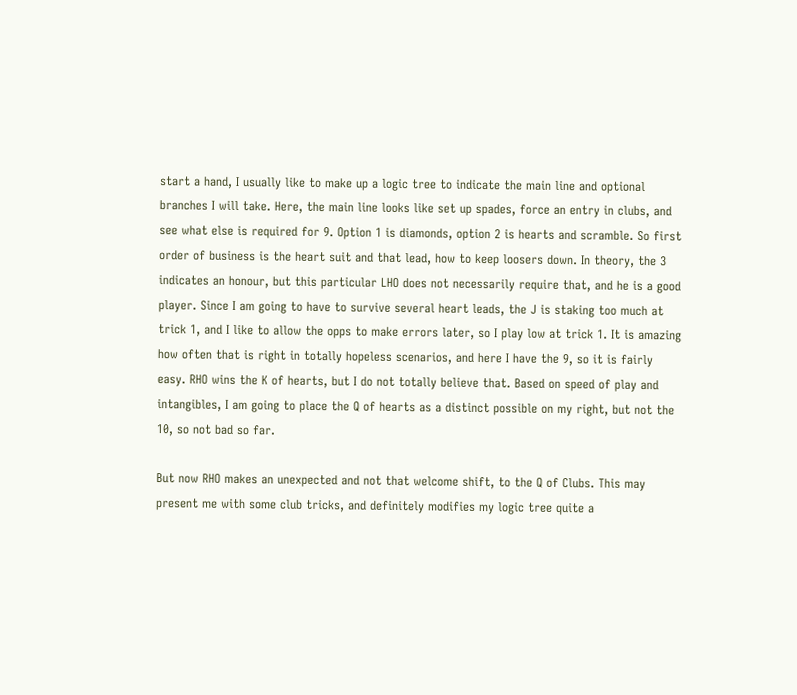start a hand, I usually like to make up a logic tree to indicate the main line and optional branches I will take. Here, the main line looks like set up spades, force an entry in clubs, and see what else is required for 9. Option 1 is diamonds, option 2 is hearts and scramble. So first order of business is the heart suit and that lead, how to keep loosers down. In theory, the 3 indicates an honour, but this particular LHO does not necessarily require that, and he is a good player. Since I am going to have to survive several heart leads, the J is staking too much at trick 1, and I like to allow the opps to make errors later, so I play low at trick 1. It is amazing how often that is right in totally hopeless scenarios, and here I have the 9, so it is fairly easy. RHO wins the K of hearts, but I do not totally believe that. Based on speed of play and intangibles, I am going to place the Q of hearts as a distinct possible on my right, but not the 10, so not bad so far.

But now RHO makes an unexpected and not that welcome shift, to the Q of Clubs. This may present me with some club tricks, and definitely modifies my logic tree quite a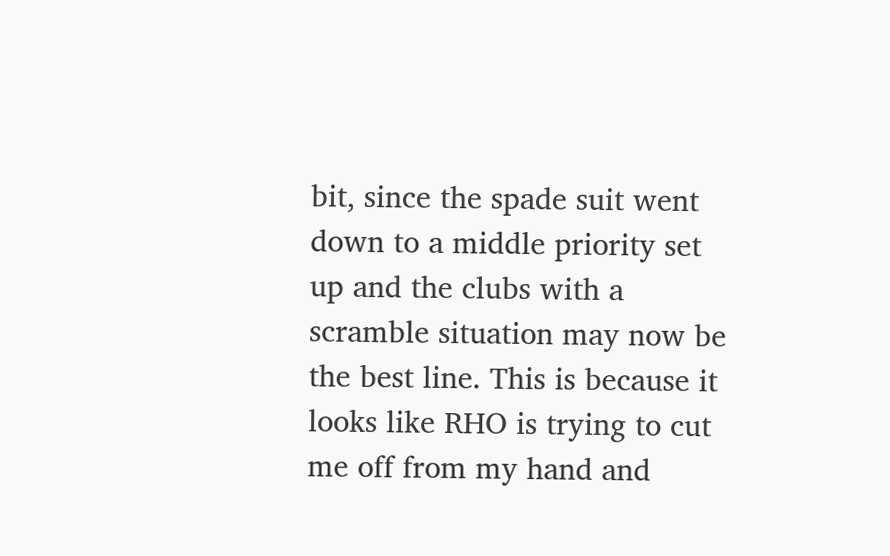bit, since the spade suit went down to a middle priority set up and the clubs with a scramble situation may now be the best line. This is because it looks like RHO is trying to cut me off from my hand and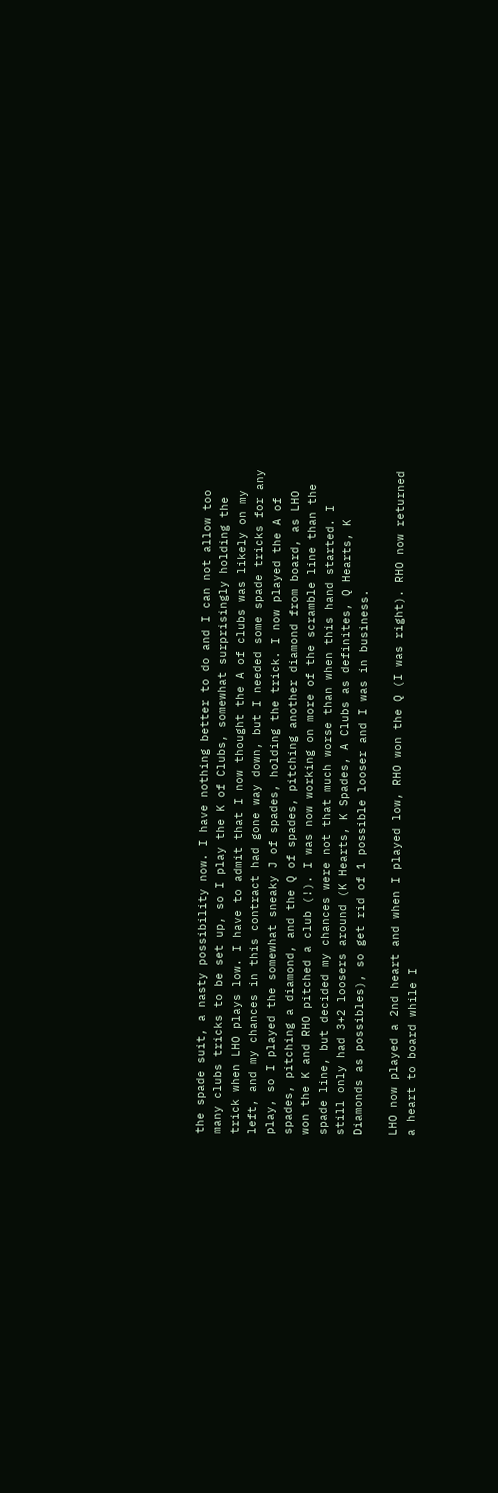the spade suit, a nasty possibility now. I have nothing better to do and I can not allow too many clubs tricks to be set up, so I play the K of Clubs, somewhat surprisingly holding the trick when LHO plays low. I have to admit that I now thought the A of clubs was likely on my left, and my chances in this contract had gone way down, but I needed some spade tricks for any play, so I played the somewhat sneaky J of spades, holding the trick. I now played the A of spades, pitching a diamond, and the Q of spades, pitching another diamond from board, as LHO won the K and RHO pitched a club (!). I was now working on more of the scramble line than the spade line, but decided my chances were not that much worse than when this hand started. I still only had 3+2 loosers around (K Hearts, K Spades, A Clubs as definites, Q Hearts, K Diamonds as possibles), so get rid of 1 possible looser and I was in business.

LHO now played a 2nd heart and when I played low, RHO won the Q (I was right). RHO now returned a heart to board while I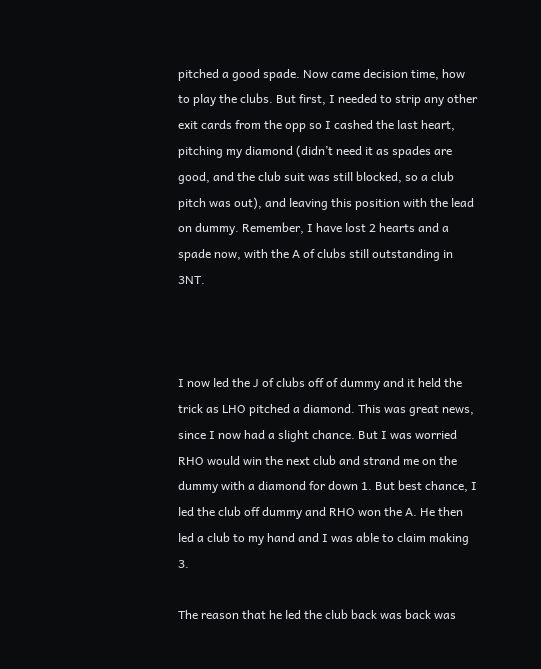pitched a good spade. Now came decision time, how to play the clubs. But first, I needed to strip any other exit cards from the opp so I cashed the last heart, pitching my diamond (didn’t need it as spades are good, and the club suit was still blocked, so a club pitch was out), and leaving this position with the lead on dummy. Remember, I have lost 2 hearts and a spade now, with the A of clubs still outstanding in 3NT.



I now led the J of clubs off of dummy and it held the trick as LHO pitched a diamond. This was great news, since I now had a slight chance. But I was worried RHO would win the next club and strand me on the dummy with a diamond for down 1. But best chance, I led the club off dummy and RHO won the A. He then led a club to my hand and I was able to claim making 3.

The reason that he led the club back was back was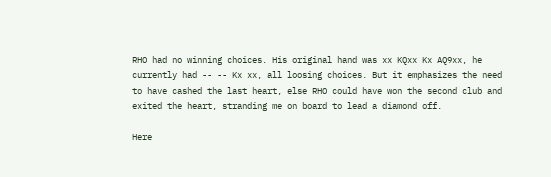RHO had no winning choices. His original hand was xx KQxx Kx AQ9xx, he currently had -- -- Kx xx, all loosing choices. But it emphasizes the need to have cashed the last heart, else RHO could have won the second club and exited the heart, stranding me on board to lead a diamond off.

Here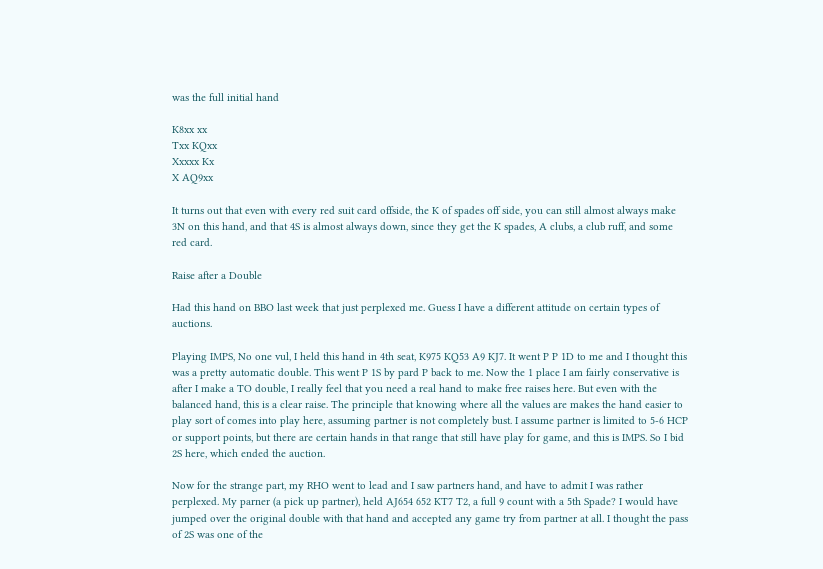was the full initial hand

K8xx xx
Txx KQxx
Xxxxx Kx
X AQ9xx

It turns out that even with every red suit card offside, the K of spades off side, you can still almost always make 3N on this hand, and that 4S is almost always down, since they get the K spades, A clubs, a club ruff, and some red card.

Raise after a Double

Had this hand on BBO last week that just perplexed me. Guess I have a different attitude on certain types of auctions.

Playing IMPS, No one vul, I held this hand in 4th seat, K975 KQ53 A9 KJ7. It went P P 1D to me and I thought this was a pretty automatic double. This went P 1S by pard P back to me. Now the 1 place I am fairly conservative is after I make a TO double, I really feel that you need a real hand to make free raises here. But even with the balanced hand, this is a clear raise. The principle that knowing where all the values are makes the hand easier to play sort of comes into play here, assuming partner is not completely bust. I assume partner is limited to 5-6 HCP or support points, but there are certain hands in that range that still have play for game, and this is IMPS. So I bid 2S here, which ended the auction.

Now for the strange part, my RHO went to lead and I saw partners hand, and have to admit I was rather perplexed. My parner (a pick up partner), held AJ654 652 KT7 T2, a full 9 count with a 5th Spade? I would have jumped over the original double with that hand and accepted any game try from partner at all. I thought the pass of 2S was one of the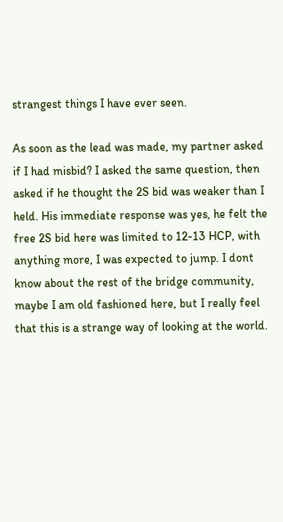strangest things I have ever seen.

As soon as the lead was made, my partner asked if I had misbid? I asked the same question, then asked if he thought the 2S bid was weaker than I held. His immediate response was yes, he felt the free 2S bid here was limited to 12-13 HCP, with anything more, I was expected to jump. I dont know about the rest of the bridge community, maybe I am old fashioned here, but I really feel that this is a strange way of looking at the world.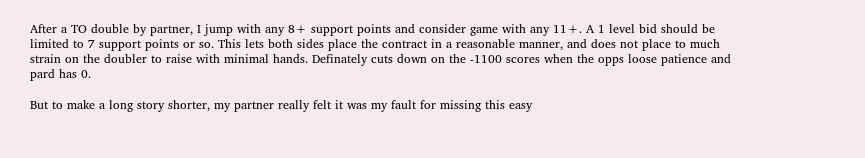After a TO double by partner, I jump with any 8+ support points and consider game with any 11+. A 1 level bid should be limited to 7 support points or so. This lets both sides place the contract in a reasonable manner, and does not place to much strain on the doubler to raise with minimal hands. Definately cuts down on the -1100 scores when the opps loose patience and pard has 0.

But to make a long story shorter, my partner really felt it was my fault for missing this easy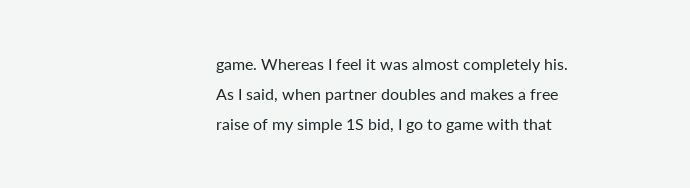game. Whereas I feel it was almost completely his. As I said, when partner doubles and makes a free raise of my simple 1S bid, I go to game with that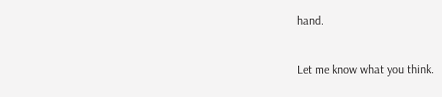hand.

Let me know what you think.